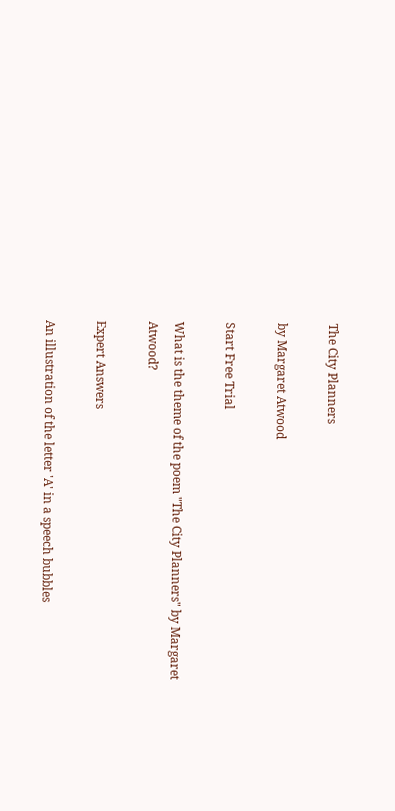The City Planners

by Margaret Atwood

Start Free Trial

What is the theme of the poem "The City Planners" by Margaret Atwood?

Expert Answers

An illustration of the letter 'A' in a speech bubbles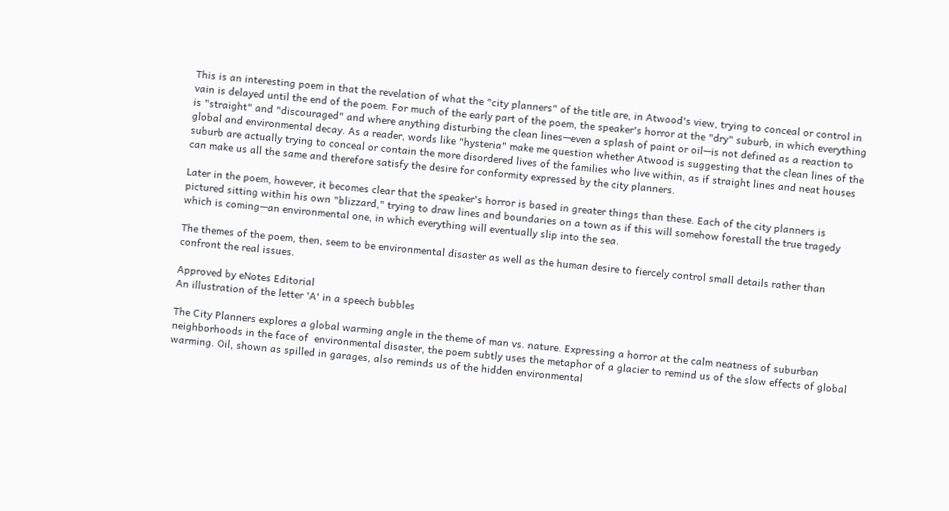This is an interesting poem in that the revelation of what the "city planners" of the title are, in Atwood's view, trying to conceal or control in vain is delayed until the end of the poem. For much of the early part of the poem, the speaker's horror at the "dry" suburb, in which everything is "straight" and "discouraged" and where anything disturbing the clean lines—even a splash of paint or oil—is not defined as a reaction to global and environmental decay. As a reader, words like "hysteria" make me question whether Atwood is suggesting that the clean lines of the suburb are actually trying to conceal or contain the more disordered lives of the families who live within, as if straight lines and neat houses can make us all the same and therefore satisfy the desire for conformity expressed by the city planners.

Later in the poem, however, it becomes clear that the speaker's horror is based in greater things than these. Each of the city planners is pictured sitting within his own "blizzard," trying to draw lines and boundaries on a town as if this will somehow forestall the true tragedy which is coming—an environmental one, in which everything will eventually slip into the sea.

The themes of the poem, then, seem to be environmental disaster as well as the human desire to fiercely control small details rather than confront the real issues.

Approved by eNotes Editorial
An illustration of the letter 'A' in a speech bubbles

The City Planners explores a global warming angle in the theme of man vs. nature. Expressing a horror at the calm neatness of suburban neighborhoods in the face of  environmental disaster, the poem subtly uses the metaphor of a glacier to remind us of the slow effects of global warming. Oil, shown as spilled in garages, also reminds us of the hidden environmental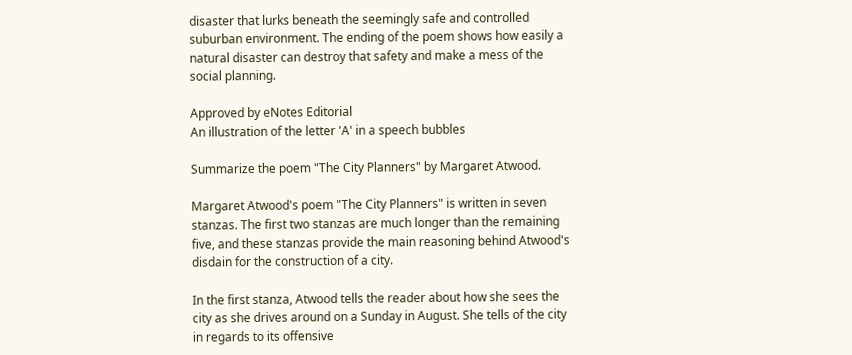disaster that lurks beneath the seemingly safe and controlled suburban environment. The ending of the poem shows how easily a natural disaster can destroy that safety and make a mess of the social planning.

Approved by eNotes Editorial
An illustration of the letter 'A' in a speech bubbles

Summarize the poem "The City Planners" by Margaret Atwood.

Margaret Atwood's poem "The City Planners" is written in seven stanzas. The first two stanzas are much longer than the remaining five, and these stanzas provide the main reasoning behind Atwood's disdain for the construction of a city.

In the first stanza, Atwood tells the reader about how she sees the city as she drives around on a Sunday in August. She tells of the city in regards to its offensive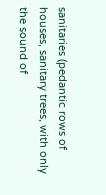sanitaries (pedantic rows of houses, sanitary trees, with only the sound of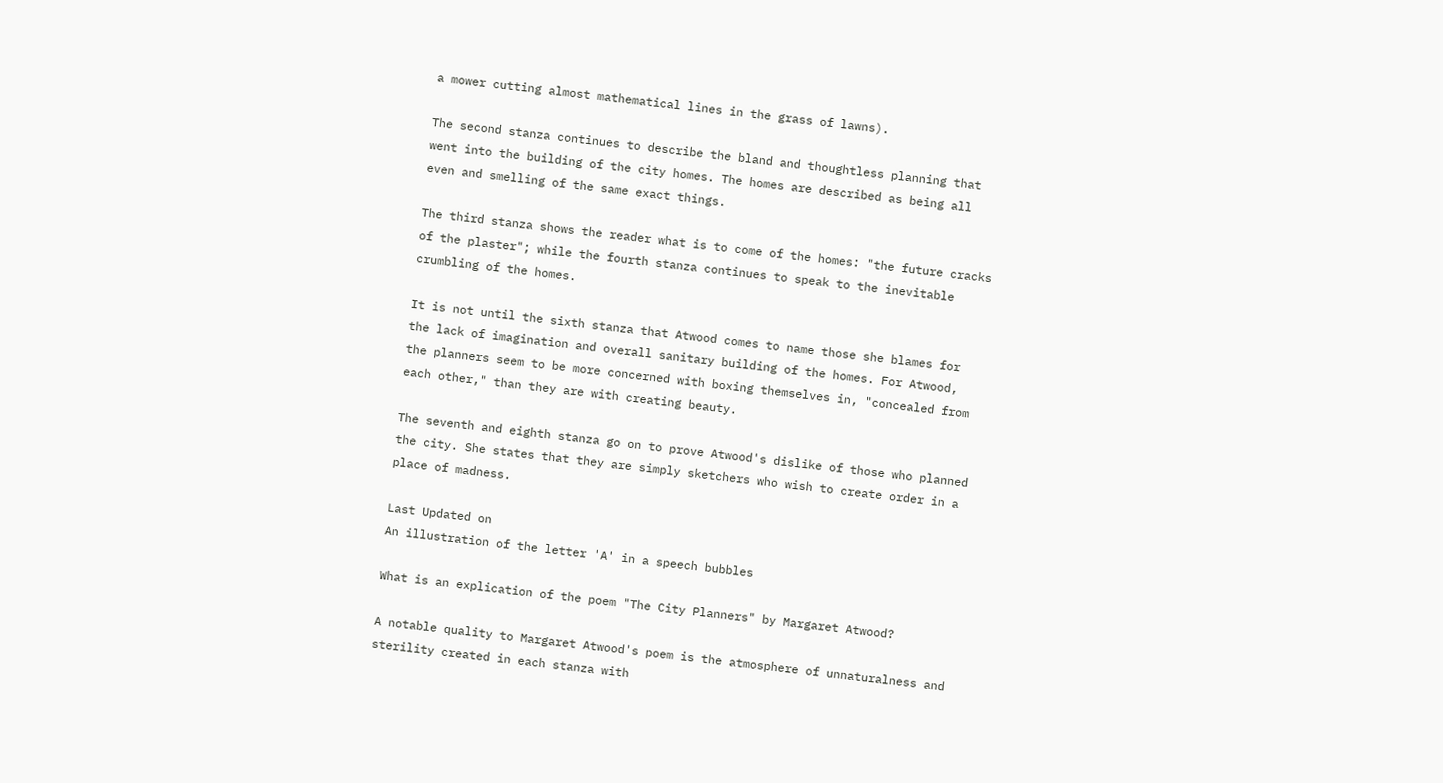a mower cutting almost mathematical lines in the grass of lawns).

The second stanza continues to describe the bland and thoughtless planning that went into the building of the city homes. The homes are described as being all even and smelling of the same exact things.

The third stanza shows the reader what is to come of the homes: "the future cracks of the plaster"; while the fourth stanza continues to speak to the inevitable crumbling of the homes.

It is not until the sixth stanza that Atwood comes to name those she blames for the lack of imagination and overall sanitary building of the homes. For Atwood, the planners seem to be more concerned with boxing themselves in, "concealed from each other," than they are with creating beauty.

The seventh and eighth stanza go on to prove Atwood's dislike of those who planned the city. She states that they are simply sketchers who wish to create order in a place of madness.

Last Updated on
An illustration of the letter 'A' in a speech bubbles

What is an explication of the poem "The City Planners" by Margaret Atwood?

A notable quality to Margaret Atwood's poem is the atmosphere of unnaturalness and sterility created in each stanza with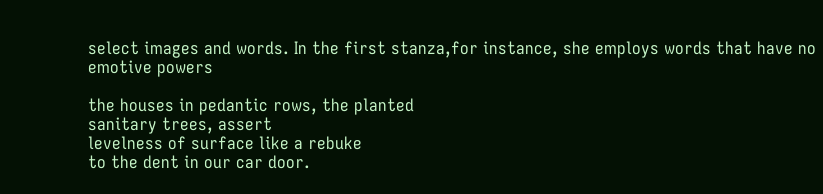select images and words. In the first stanza,for instance, she employs words that have no emotive powers

the houses in pedantic rows, the planted
sanitary trees, assert
levelness of surface like a rebuke
to the dent in our car door.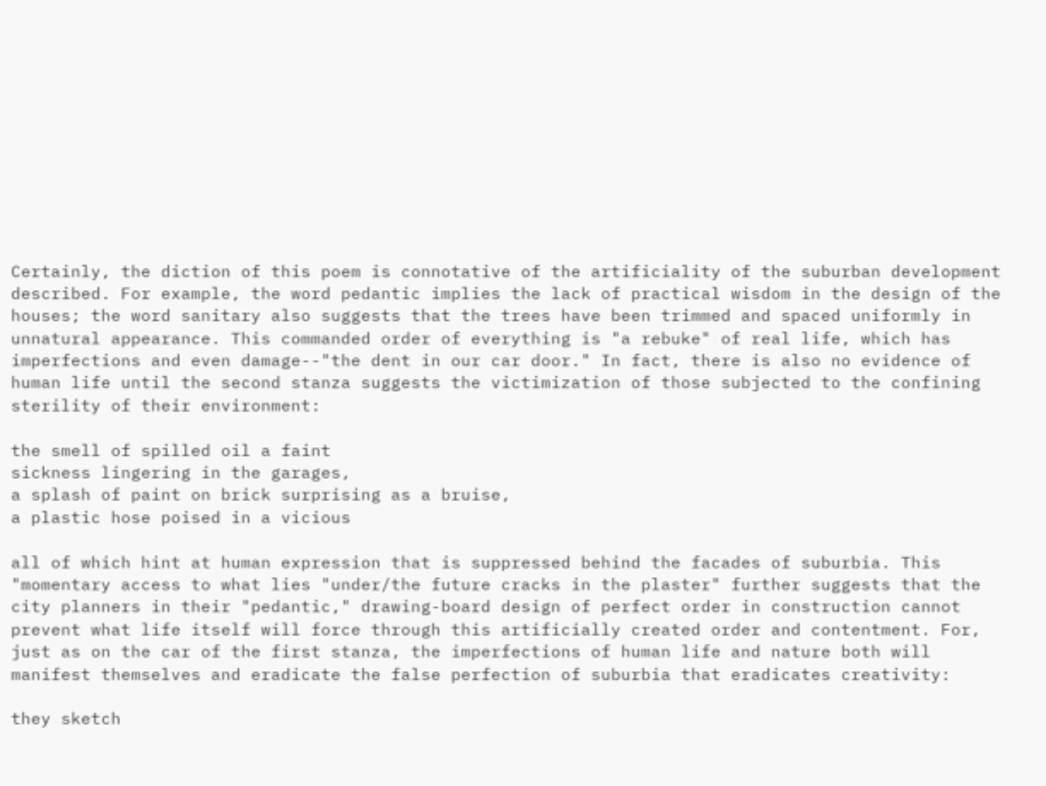Certainly, the diction of this poem is connotative of the artificiality of the suburban development described. For example, the word pedantic implies the lack of practical wisdom in the design of the houses; the word sanitary also suggests that the trees have been trimmed and spaced uniformly in unnatural appearance. This commanded order of everything is "a rebuke" of real life, which has imperfections and even damage--"the dent in our car door." In fact, there is also no evidence of human life until the second stanza suggests the victimization of those subjected to the confining sterility of their environment:

the smell of spilled oil a faint
sickness lingering in the garages,
a splash of paint on brick surprising as a bruise,
a plastic hose poised in a vicious

all of which hint at human expression that is suppressed behind the facades of suburbia. This "momentary access to what lies "under/the future cracks in the plaster" further suggests that the city planners in their "pedantic," drawing-board design of perfect order in construction cannot prevent what life itself will force through this artificially created order and contentment. For, just as on the car of the first stanza, the imperfections of human life and nature both will manifest themselves and eradicate the false perfection of suburbia that eradicates creativity:

they sketch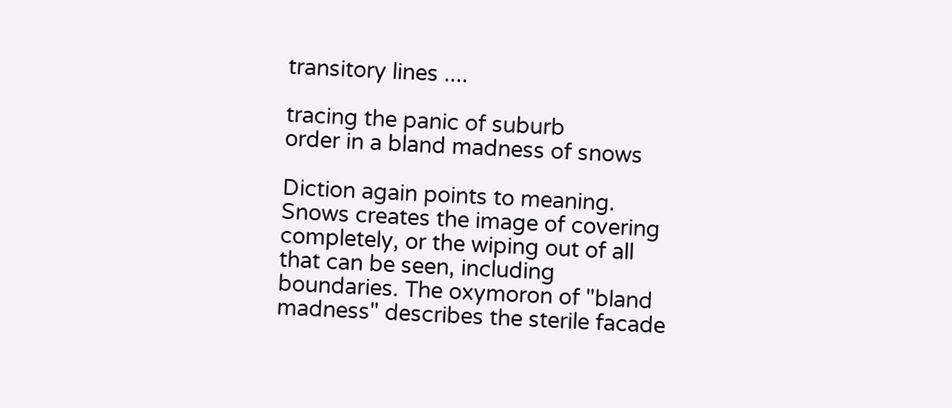transitory lines ....

tracing the panic of suburb
order in a bland madness of snows

Diction again points to meaning. Snows creates the image of covering completely, or the wiping out of all that can be seen, including boundaries. The oxymoron of "bland madness" describes the sterile facade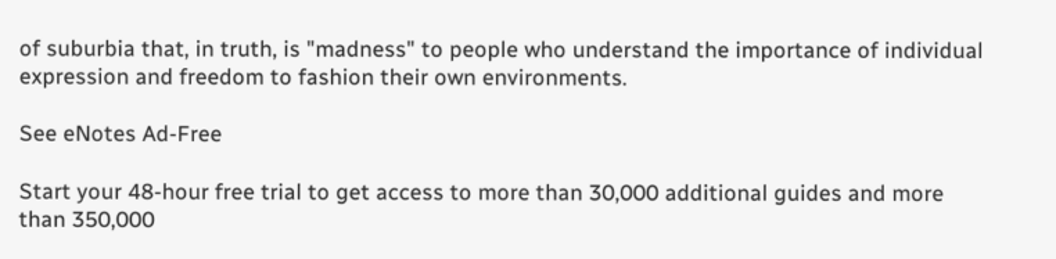of suburbia that, in truth, is "madness" to people who understand the importance of individual expression and freedom to fashion their own environments.

See eNotes Ad-Free

Start your 48-hour free trial to get access to more than 30,000 additional guides and more than 350,000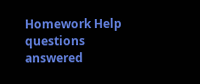Homework Help questions answered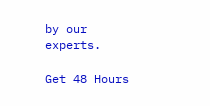by our experts.

Get 48 Hours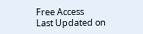Free Access
Last Updated on